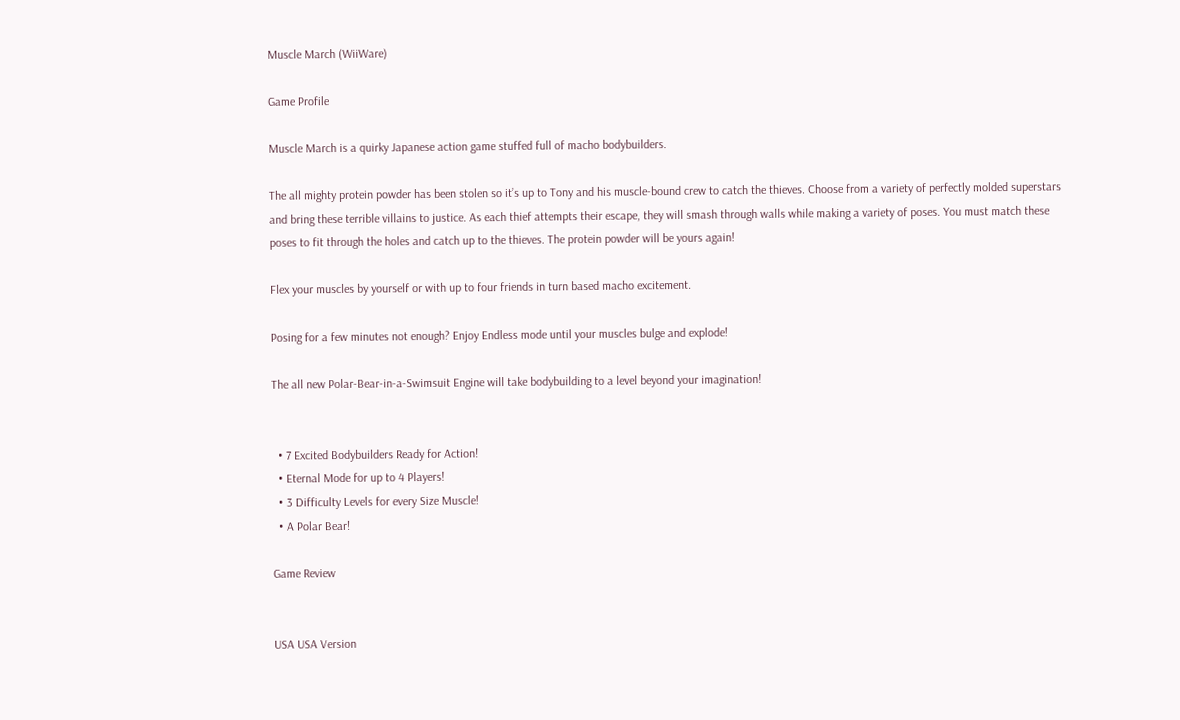Muscle March (WiiWare)

Game Profile

Muscle March is a quirky Japanese action game stuffed full of macho bodybuilders.

The all mighty protein powder has been stolen so it’s up to Tony and his muscle-bound crew to catch the thieves. Choose from a variety of perfectly molded superstars and bring these terrible villains to justice. As each thief attempts their escape, they will smash through walls while making a variety of poses. You must match these poses to fit through the holes and catch up to the thieves. The protein powder will be yours again!

Flex your muscles by yourself or with up to four friends in turn based macho excitement.

Posing for a few minutes not enough? Enjoy Endless mode until your muscles bulge and explode!

The all new Polar-Bear-in-a-Swimsuit Engine will take bodybuilding to a level beyond your imagination!


  • 7 Excited Bodybuilders Ready for Action!
  • Eternal Mode for up to 4 Players!
  • 3 Difficulty Levels for every Size Muscle!
  • A Polar Bear!

Game Review


USA USA Version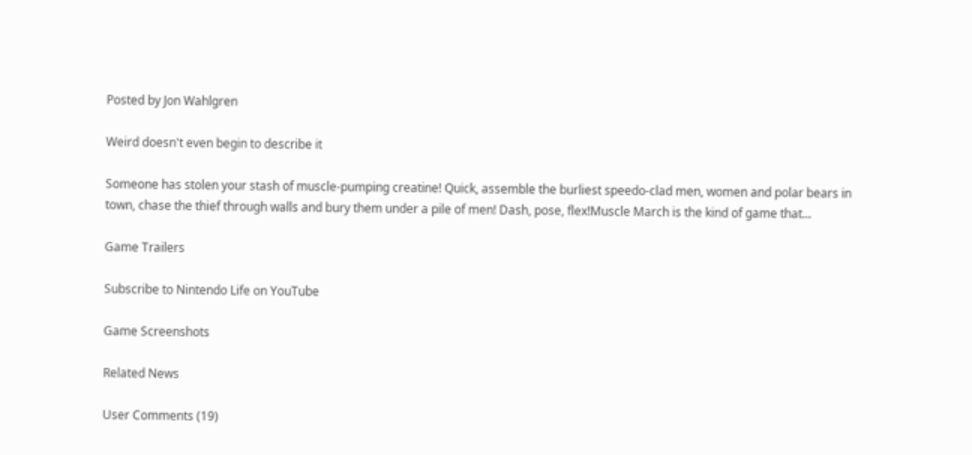Posted by Jon Wahlgren

Weird doesn't even begin to describe it

Someone has stolen your stash of muscle-pumping creatine! Quick, assemble the burliest speedo-clad men, women and polar bears in town, chase the thief through walls and bury them under a pile of men! Dash, pose, flex!Muscle March is the kind of game that...

Game Trailers

Subscribe to Nintendo Life on YouTube

Game Screenshots

Related News

User Comments (19)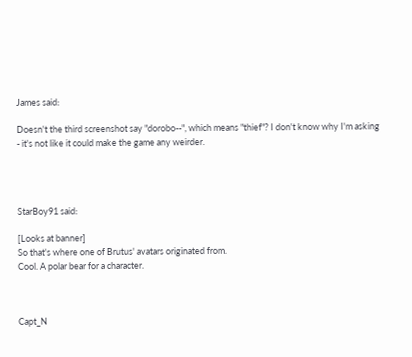James said:

Doesn't the third screenshot say "dorobo--", which means "thief"? I don't know why I'm asking - it's not like it could make the game any weirder.




StarBoy91 said:

[Looks at banner]
So that's where one of Brutus' avatars originated from.
Cool. A polar bear for a character.



Capt_N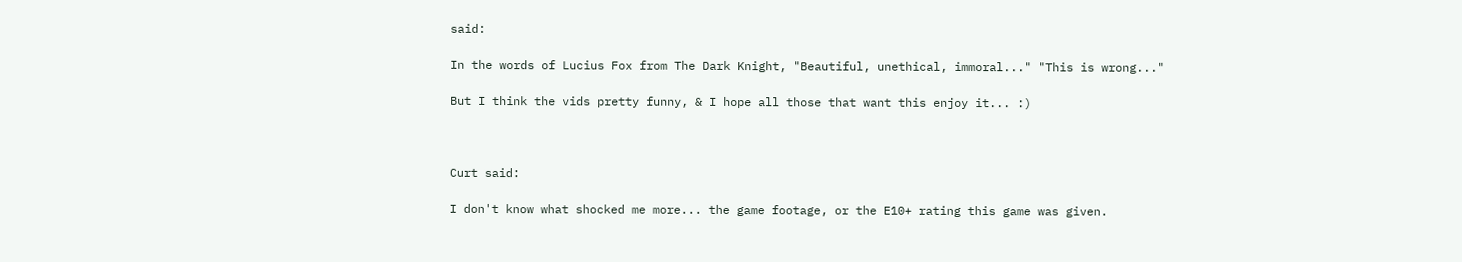said:

In the words of Lucius Fox from The Dark Knight, "Beautiful, unethical, immoral..." "This is wrong..."

But I think the vids pretty funny, & I hope all those that want this enjoy it... :)



Curt said:

I don't know what shocked me more... the game footage, or the E10+ rating this game was given.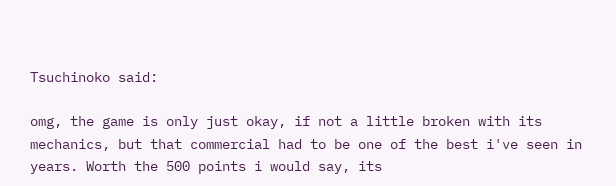Tsuchinoko said:

omg, the game is only just okay, if not a little broken with its mechanics, but that commercial had to be one of the best i've seen in years. Worth the 500 points i would say, its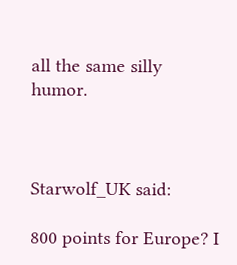all the same silly humor.



Starwolf_UK said:

800 points for Europe? I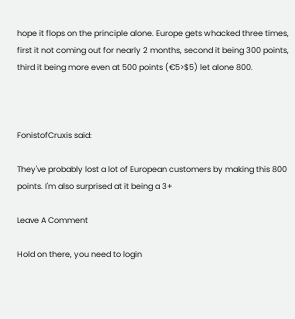hope it flops on the principle alone. Europe gets whacked three times, first it not coming out for nearly 2 months, second it being 300 points, third it being more even at 500 points (€5>$5) let alone 800.



FonistofCruxis said:

They've probably lost a lot of European customers by making this 800 points. I'm also surprised at it being a 3+

Leave A Comment

Hold on there, you need to login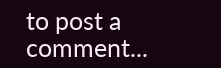to post a comment...